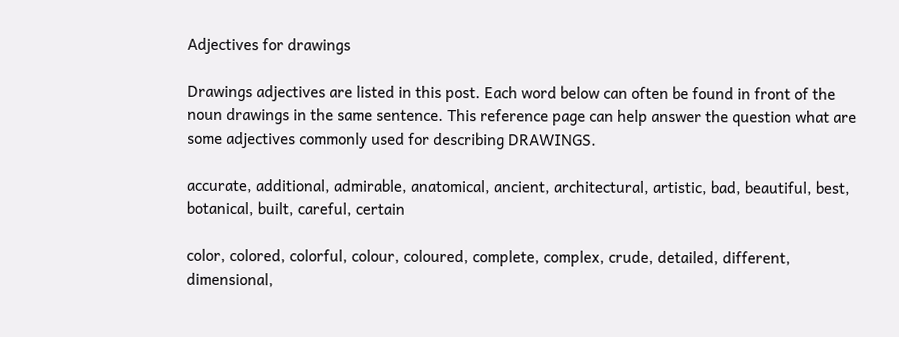Adjectives for drawings

Drawings adjectives are listed in this post. Each word below can often be found in front of the noun drawings in the same sentence. This reference page can help answer the question what are some adjectives commonly used for describing DRAWINGS.

accurate, additional, admirable, anatomical, ancient, architectural, artistic, bad, beautiful, best, botanical, built, careful, certain

color, colored, colorful, colour, coloured, complete, complex, crude, detailed, different, dimensional,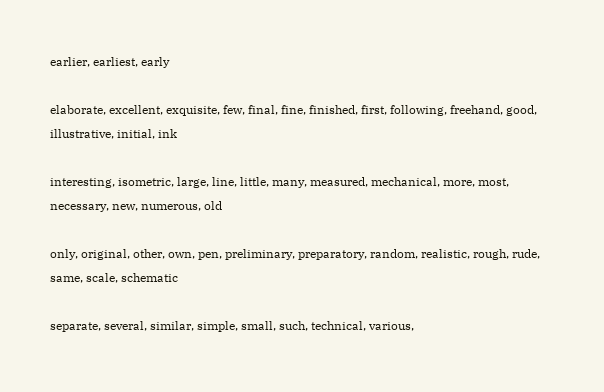earlier, earliest, early

elaborate, excellent, exquisite, few, final, fine, finished, first, following, freehand, good, illustrative, initial, ink

interesting, isometric, large, line, little, many, measured, mechanical, more, most, necessary, new, numerous, old

only, original, other, own, pen, preliminary, preparatory, random, realistic, rough, rude, same, scale, schematic

separate, several, similar, simple, small, such, technical, various,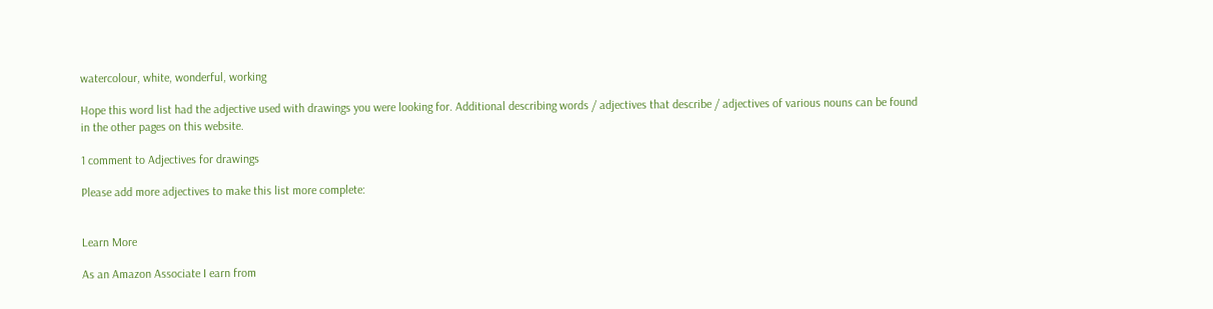watercolour, white, wonderful, working

Hope this word list had the adjective used with drawings you were looking for. Additional describing words / adjectives that describe / adjectives of various nouns can be found in the other pages on this website.

1 comment to Adjectives for drawings

Please add more adjectives to make this list more complete:


Learn More

As an Amazon Associate I earn from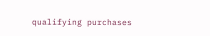qualifying purchases